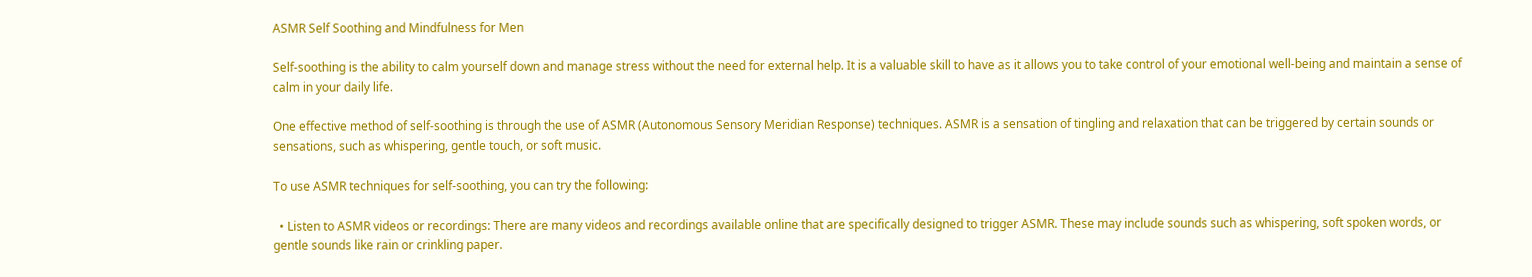ASMR Self Soothing and Mindfulness for Men

Self-soothing is the ability to calm yourself down and manage stress without the need for external help. It is a valuable skill to have as it allows you to take control of your emotional well-being and maintain a sense of calm in your daily life.

One effective method of self-soothing is through the use of ASMR (Autonomous Sensory Meridian Response) techniques. ASMR is a sensation of tingling and relaxation that can be triggered by certain sounds or sensations, such as whispering, gentle touch, or soft music.

To use ASMR techniques for self-soothing, you can try the following:

  • Listen to ASMR videos or recordings: There are many videos and recordings available online that are specifically designed to trigger ASMR. These may include sounds such as whispering, soft spoken words, or gentle sounds like rain or crinkling paper.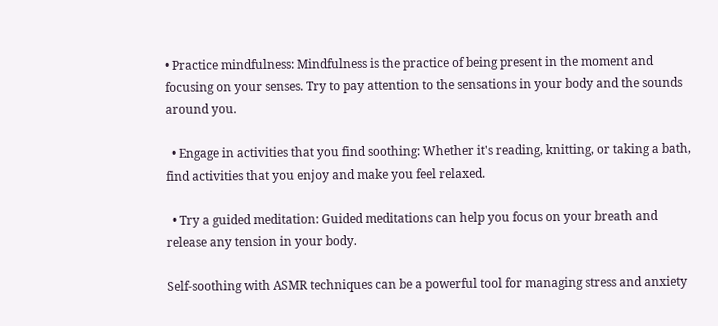• Practice mindfulness: Mindfulness is the practice of being present in the moment and focusing on your senses. Try to pay attention to the sensations in your body and the sounds around you.

  • Engage in activities that you find soothing: Whether it's reading, knitting, or taking a bath, find activities that you enjoy and make you feel relaxed.

  • Try a guided meditation: Guided meditations can help you focus on your breath and release any tension in your body.

Self-soothing with ASMR techniques can be a powerful tool for managing stress and anxiety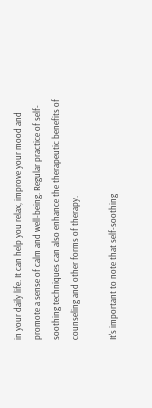in your daily life. It can help you relax, improve your mood and promote a sense of calm and well-being. Regular practice of self-soothing techniques can also enhance the therapeutic benefits of counseling and other forms of therapy.

It's important to note that self-soothing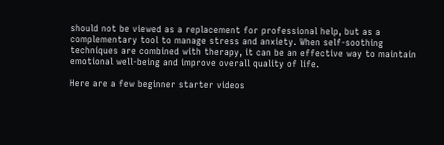should not be viewed as a replacement for professional help, but as a complementary tool to manage stress and anxiety. When self-soothing techniques are combined with therapy, it can be an effective way to maintain emotional well-being and improve overall quality of life.

Here are a few beginner starter videos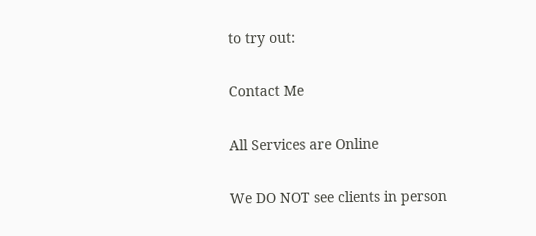to try out:

Contact Me

All Services are Online

We DO NOT see clients in person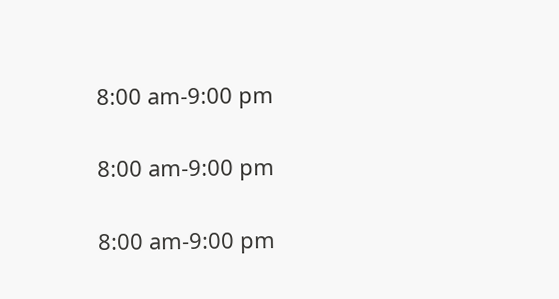8:00 am-9:00 pm


8:00 am-9:00 pm


8:00 am-9:00 pm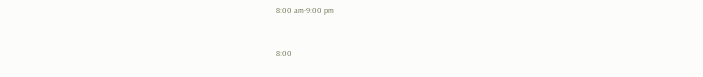8:00 am-9:00 pm


8:00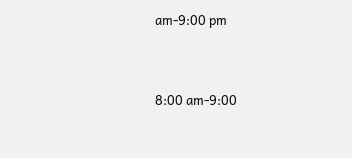am-9:00 pm


8:00 am-9:00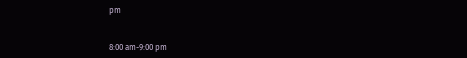pm


8:00 am-9:00 pm